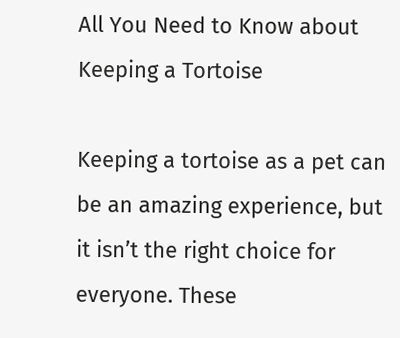All You Need to Know about Keeping a Tortoise

Keeping a tortoise as a pet can be an amazing experience, but it isn’t the right choice for everyone. These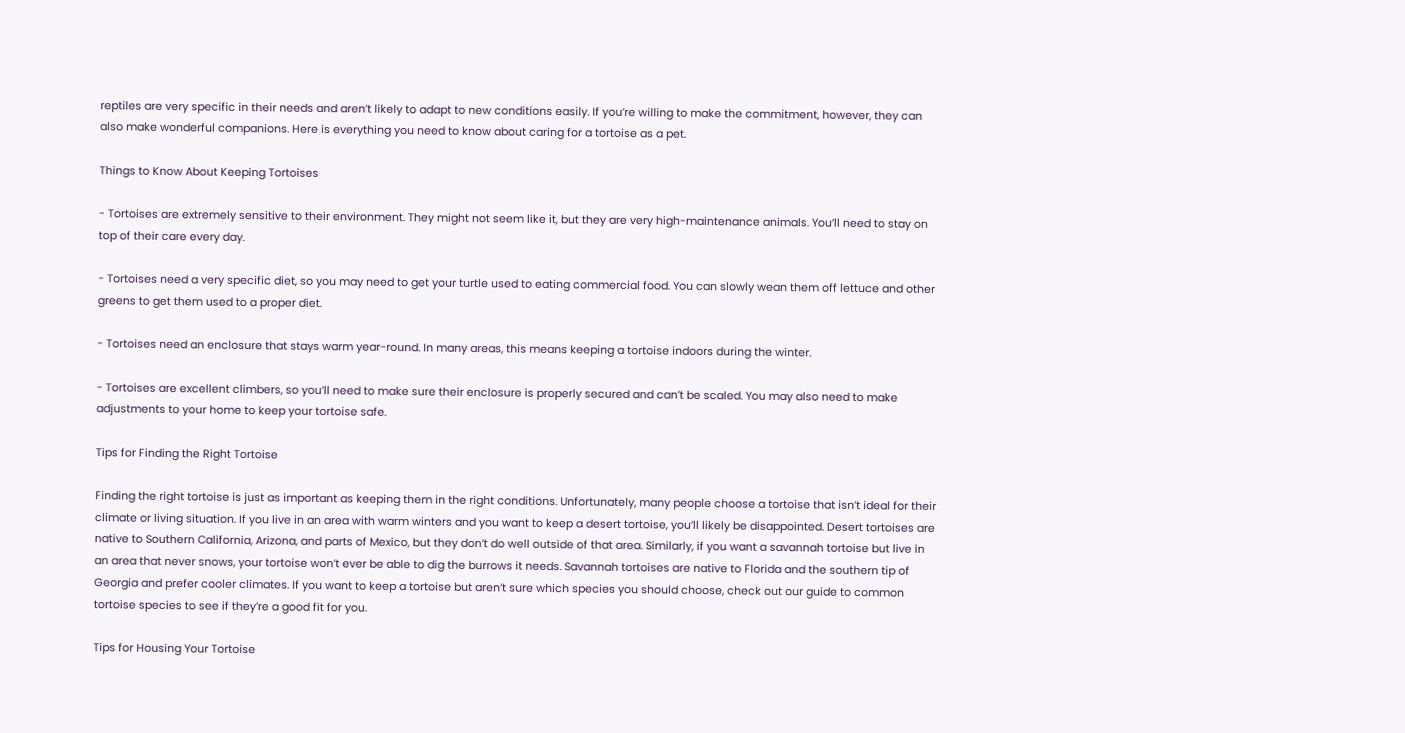reptiles are very specific in their needs and aren’t likely to adapt to new conditions easily. If you’re willing to make the commitment, however, they can also make wonderful companions. Here is everything you need to know about caring for a tortoise as a pet.

Things to Know About Keeping Tortoises

- Tortoises are extremely sensitive to their environment. They might not seem like it, but they are very high-maintenance animals. You’ll need to stay on top of their care every day.

- Tortoises need a very specific diet, so you may need to get your turtle used to eating commercial food. You can slowly wean them off lettuce and other greens to get them used to a proper diet.

- Tortoises need an enclosure that stays warm year-round. In many areas, this means keeping a tortoise indoors during the winter.

- Tortoises are excellent climbers, so you’ll need to make sure their enclosure is properly secured and can’t be scaled. You may also need to make adjustments to your home to keep your tortoise safe.

Tips for Finding the Right Tortoise

Finding the right tortoise is just as important as keeping them in the right conditions. Unfortunately, many people choose a tortoise that isn’t ideal for their climate or living situation. If you live in an area with warm winters and you want to keep a desert tortoise, you’ll likely be disappointed. Desert tortoises are native to Southern California, Arizona, and parts of Mexico, but they don’t do well outside of that area. Similarly, if you want a savannah tortoise but live in an area that never snows, your tortoise won’t ever be able to dig the burrows it needs. Savannah tortoises are native to Florida and the southern tip of Georgia and prefer cooler climates. If you want to keep a tortoise but aren’t sure which species you should choose, check out our guide to common tortoise species to see if they’re a good fit for you.

Tips for Housing Your Tortoise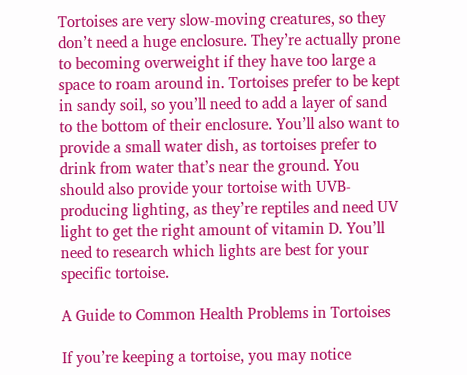Tortoises are very slow-moving creatures, so they don’t need a huge enclosure. They’re actually prone to becoming overweight if they have too large a space to roam around in. Tortoises prefer to be kept in sandy soil, so you’ll need to add a layer of sand to the bottom of their enclosure. You’ll also want to provide a small water dish, as tortoises prefer to drink from water that’s near the ground. You should also provide your tortoise with UVB-producing lighting, as they’re reptiles and need UV light to get the right amount of vitamin D. You’ll need to research which lights are best for your specific tortoise.

A Guide to Common Health Problems in Tortoises

If you’re keeping a tortoise, you may notice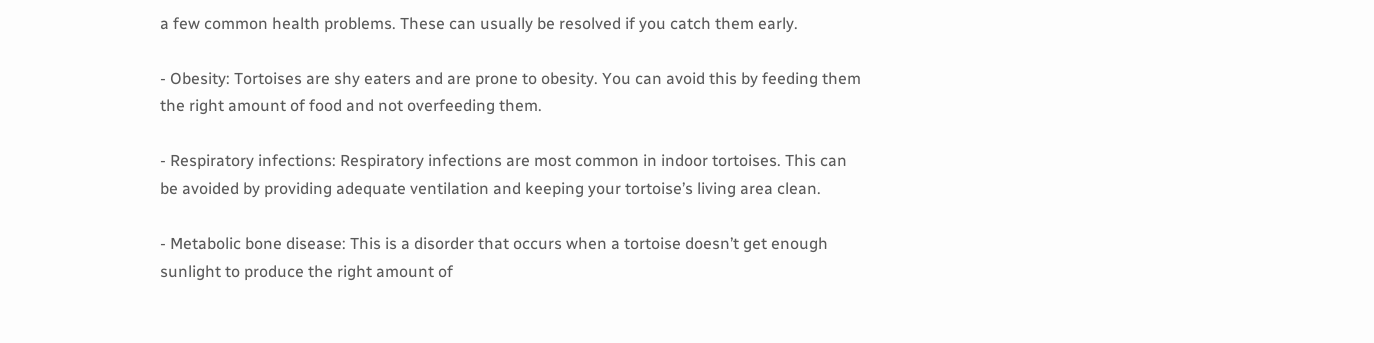a few common health problems. These can usually be resolved if you catch them early.

- Obesity: Tortoises are shy eaters and are prone to obesity. You can avoid this by feeding them the right amount of food and not overfeeding them.

- Respiratory infections: Respiratory infections are most common in indoor tortoises. This can be avoided by providing adequate ventilation and keeping your tortoise’s living area clean.

- Metabolic bone disease: This is a disorder that occurs when a tortoise doesn’t get enough sunlight to produce the right amount of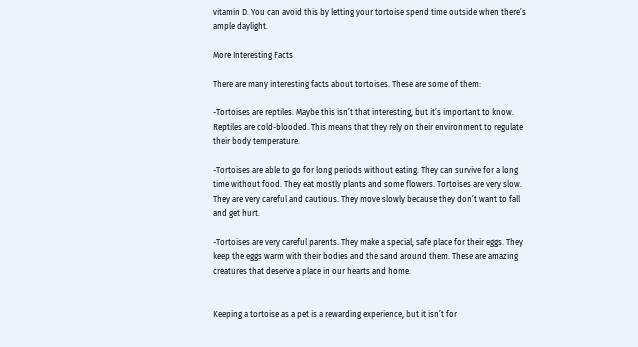vitamin D. You can avoid this by letting your tortoise spend time outside when there’s ample daylight.

More Interesting Facts

There are many interesting facts about tortoises. These are some of them:

-Tortoises are reptiles. Maybe this isn’t that interesting, but it’s important to know. Reptiles are cold-blooded. This means that they rely on their environment to regulate their body temperature.

-Tortoises are able to go for long periods without eating. They can survive for a long time without food. They eat mostly plants and some flowers. Tortoises are very slow. They are very careful and cautious. They move slowly because they don’t want to fall and get hurt.

-Tortoises are very careful parents. They make a special, safe place for their eggs. They keep the eggs warm with their bodies and the sand around them. These are amazing creatures that deserve a place in our hearts and home.


Keeping a tortoise as a pet is a rewarding experience, but it isn’t for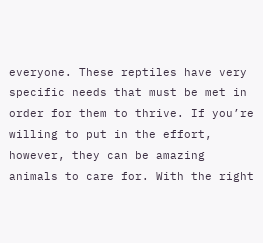everyone. These reptiles have very specific needs that must be met in order for them to thrive. If you’re willing to put in the effort, however, they can be amazing animals to care for. With the right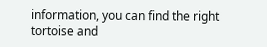information, you can find the right tortoise and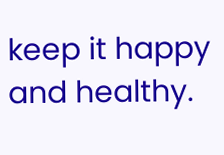keep it happy and healthy.